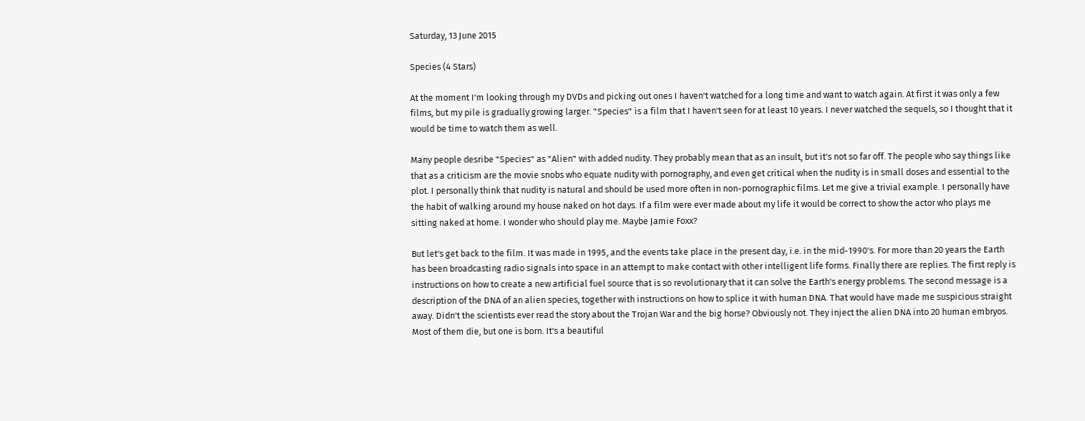Saturday, 13 June 2015

Species (4 Stars)

At the moment I'm looking through my DVDs and picking out ones I haven't watched for a long time and want to watch again. At first it was only a few films, but my pile is gradually growing larger. "Species" is a film that I haven't seen for at least 10 years. I never watched the sequels, so I thought that it would be time to watch them as well.

Many people desribe "Species" as "Alien" with added nudity. They probably mean that as an insult, but it's not so far off. The people who say things like that as a criticism are the movie snobs who equate nudity with pornography, and even get critical when the nudity is in small doses and essential to the plot. I personally think that nudity is natural and should be used more often in non-pornographic films. Let me give a trivial example. I personally have the habit of walking around my house naked on hot days. If a film were ever made about my life it would be correct to show the actor who plays me sitting naked at home. I wonder who should play me. Maybe Jamie Foxx?

But let's get back to the film. It was made in 1995, and the events take place in the present day, i.e. in the mid-1990's. For more than 20 years the Earth has been broadcasting radio signals into space in an attempt to make contact with other intelligent life forms. Finally there are replies. The first reply is instructions on how to create a new artificial fuel source that is so revolutionary that it can solve the Earth's energy problems. The second message is a description of the DNA of an alien species, together with instructions on how to splice it with human DNA. That would have made me suspicious straight away. Didn't the scientists ever read the story about the Trojan War and the big horse? Obviously not. They inject the alien DNA into 20 human embryos. Most of them die, but one is born. It's a beautiful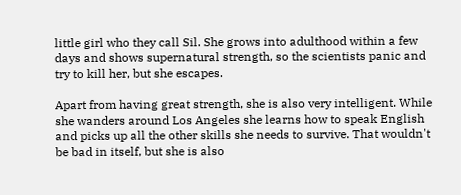little girl who they call Sil. She grows into adulthood within a few days and shows supernatural strength, so the scientists panic and try to kill her, but she escapes.

Apart from having great strength, she is also very intelligent. While she wanders around Los Angeles she learns how to speak English and picks up all the other skills she needs to survive. That wouldn't be bad in itself, but she is also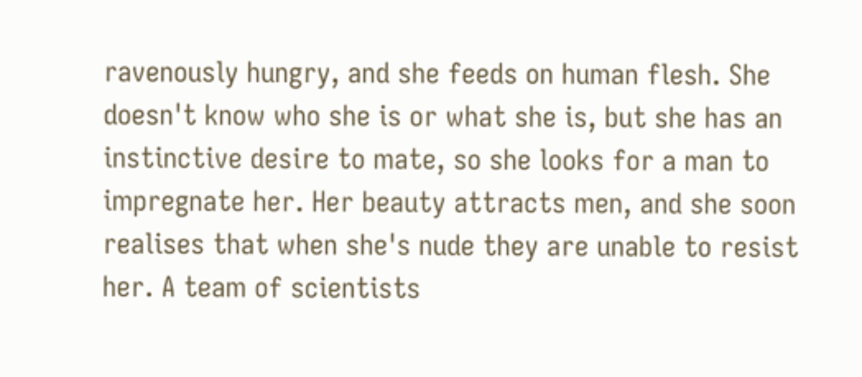ravenously hungry, and she feeds on human flesh. She doesn't know who she is or what she is, but she has an instinctive desire to mate, so she looks for a man to impregnate her. Her beauty attracts men, and she soon realises that when she's nude they are unable to resist her. A team of scientists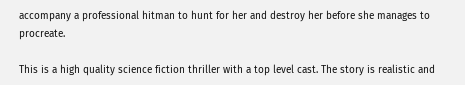accompany a professional hitman to hunt for her and destroy her before she manages to procreate.

This is a high quality science fiction thriller with a top level cast. The story is realistic and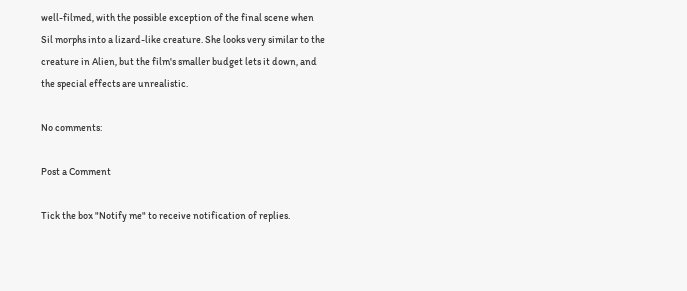well-filmed, with the possible exception of the final scene when Sil morphs into a lizard-like creature. She looks very similar to the creature in Alien, but the film's smaller budget lets it down, and the special effects are unrealistic.

No comments:

Post a Comment

Tick the box "Notify me" to receive notification of replies.